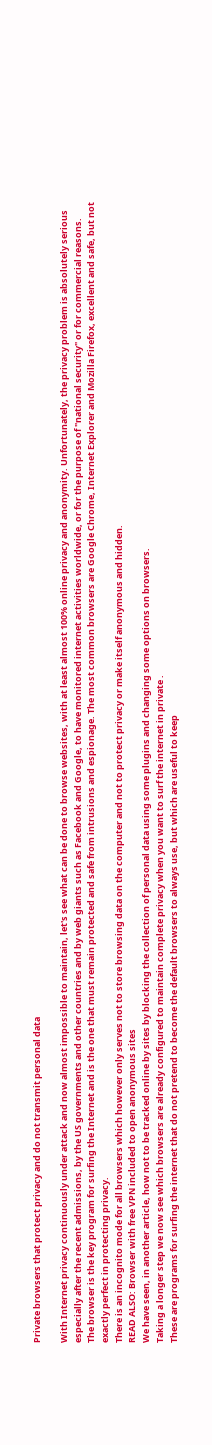Private browsers that protect privacy and do not transmit personal data

With Internet privacy continuously under attack and now almost impossible to maintain, let's see what can be done to browse websites, with at least almost 100% online privacy and anonymity. Unfortunately, the privacy problem is absolutely serious especially after the recent admissions, by the US governments and other countries and by web giants such as Facebook and Google, to have monitored internet activities worldwide, or for the purpose of "national security" or for commercial reasons.
The browser is the key program for surfing the Internet and is the one that must remain protected and safe from intrusions and espionage. The most common browsers are Google Chrome, Internet Explorer and Mozilla Firefox, excellent and safe, but not exactly perfect in protecting privacy.
There is an incognito mode for all browsers which however only serves not to store browsing data on the computer and not to protect privacy or make itself anonymous and hidden.
READ ALSO: Browser with free VPN included to open anonymous sites
We have seen, in another article, how not to be tracked online by sites by blocking the collection of personal data using some plugins and changing some options on browsers.
Taking a longer step we now see which browsers are already configured to maintain complete privacy when you want to surf the internet in private .
These are programs for surfing the internet that do not pretend to become the default browsers to always use, but which are useful to keep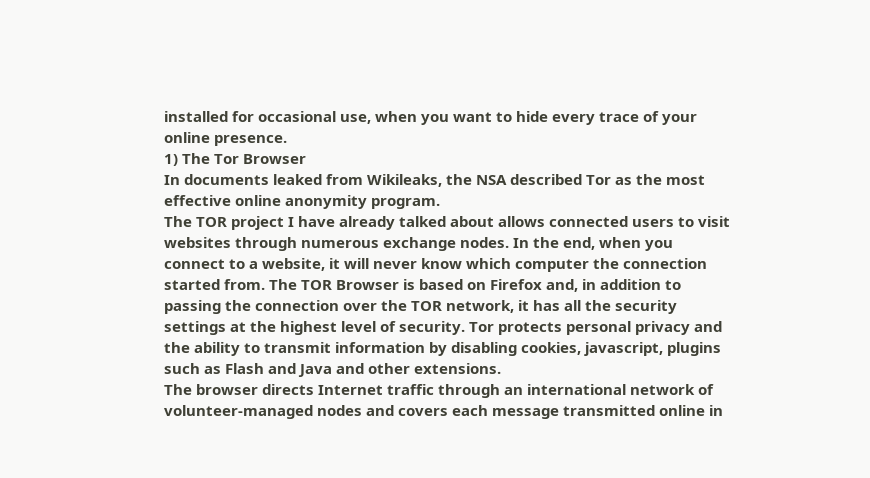installed for occasional use, when you want to hide every trace of your online presence.
1) The Tor Browser
In documents leaked from Wikileaks, the NSA described Tor as the most effective online anonymity program.
The TOR project I have already talked about allows connected users to visit websites through numerous exchange nodes. In the end, when you connect to a website, it will never know which computer the connection started from. The TOR Browser is based on Firefox and, in addition to passing the connection over the TOR network, it has all the security settings at the highest level of security. Tor protects personal privacy and the ability to transmit information by disabling cookies, javascript, plugins such as Flash and Java and other extensions.
The browser directs Internet traffic through an international network of volunteer-managed nodes and covers each message transmitted online in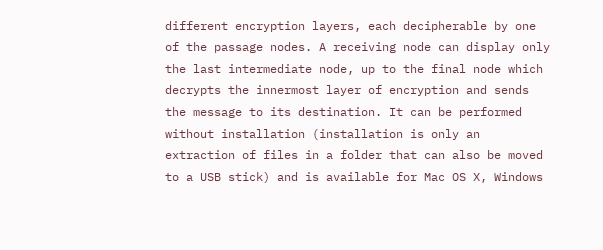different encryption layers, each decipherable by one of the passage nodes. A receiving node can display only the last intermediate node, up to the final node which decrypts the innermost layer of encryption and sends the message to its destination. It can be performed without installation (installation is only an extraction of files in a folder that can also be moved to a USB stick) and is available for Mac OS X, Windows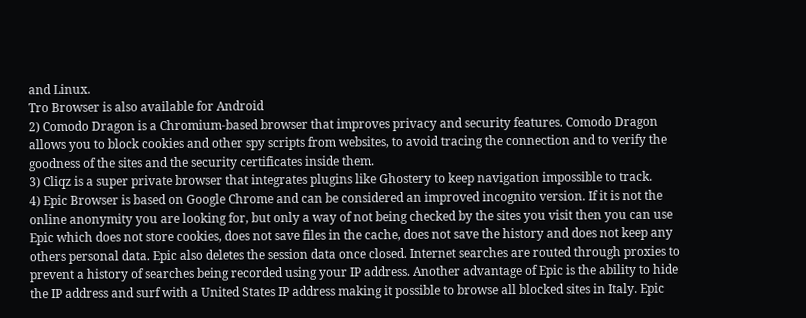and Linux.
Tro Browser is also available for Android
2) Comodo Dragon is a Chromium-based browser that improves privacy and security features. Comodo Dragon allows you to block cookies and other spy scripts from websites, to avoid tracing the connection and to verify the goodness of the sites and the security certificates inside them.
3) Cliqz is a super private browser that integrates plugins like Ghostery to keep navigation impossible to track.
4) Epic Browser is based on Google Chrome and can be considered an improved incognito version. If it is not the online anonymity you are looking for, but only a way of not being checked by the sites you visit then you can use Epic which does not store cookies, does not save files in the cache, does not save the history and does not keep any others personal data. Epic also deletes the session data once closed. Internet searches are routed through proxies to prevent a history of searches being recorded using your IP address. Another advantage of Epic is the ability to hide the IP address and surf with a United States IP address making it possible to browse all blocked sites in Italy. Epic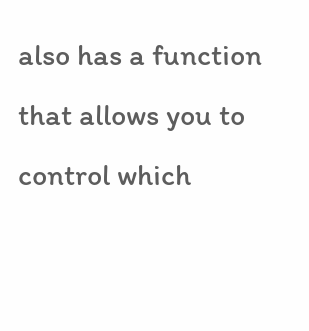also has a function that allows you to control which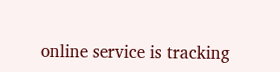online service is tracking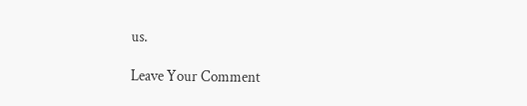us.

Leave Your Comment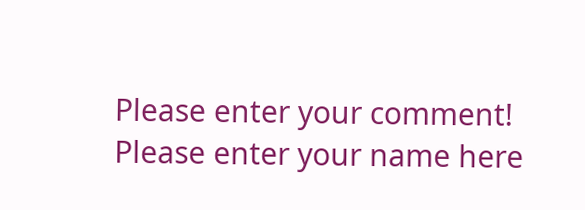Please enter your comment!
Please enter your name here